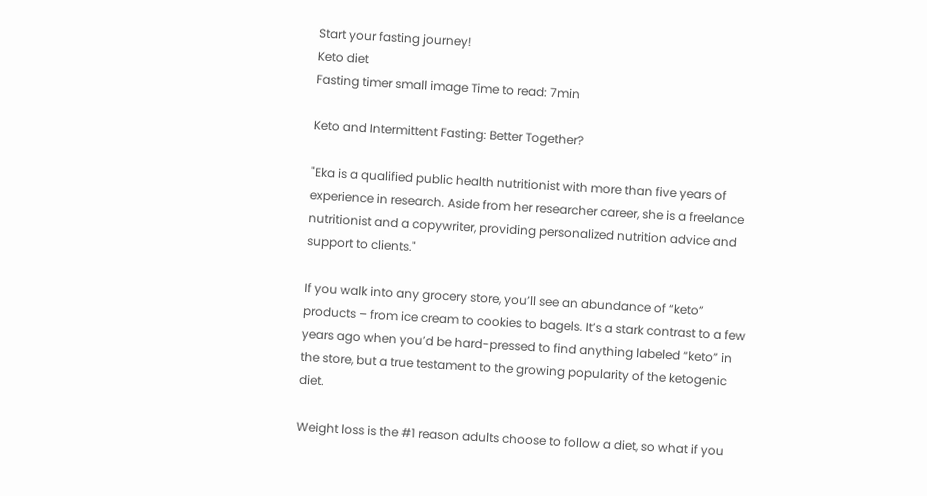Start your fasting journey!
Keto diet
Fasting timer small image Time to read: 7min

Keto and Intermittent Fasting: Better Together?

"Eka is a qualified public health nutritionist with more than five years of experience in research. Aside from her researcher career, she is a freelance nutritionist and a copywriter, providing personalized nutrition advice and support to clients."

If you walk into any grocery store, you’ll see an abundance of “keto” products – from ice cream to cookies to bagels. It’s a stark contrast to a few years ago when you’d be hard-pressed to find anything labeled “keto” in the store, but a true testament to the growing popularity of the ketogenic diet.

Weight loss is the #1 reason adults choose to follow a diet, so what if you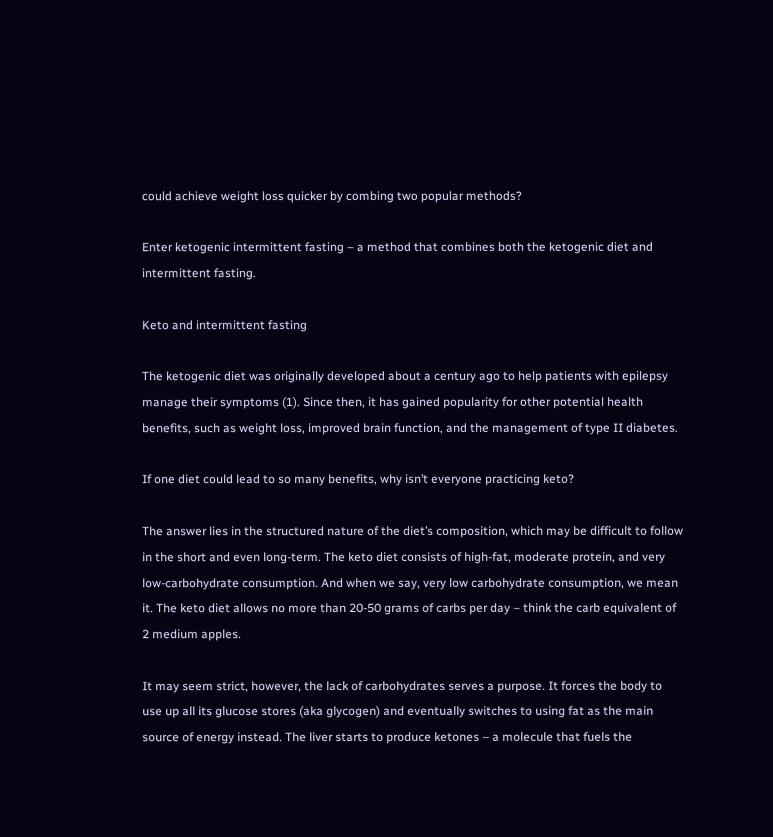could achieve weight loss quicker by combing two popular methods?

Enter ketogenic intermittent fasting – a method that combines both the ketogenic diet and intermittent fasting.

Keto and intermittent fasting

The ketogenic diet was originally developed about a century ago to help patients with epilepsy manage their symptoms (1). Since then, it has gained popularity for other potential health benefits, such as weight loss, improved brain function, and the management of type II diabetes.

If one diet could lead to so many benefits, why isn’t everyone practicing keto?

The answer lies in the structured nature of the diet’s composition, which may be difficult to follow in the short and even long-term. The keto diet consists of high-fat, moderate protein, and very low-carbohydrate consumption. And when we say, very low carbohydrate consumption, we mean it. The keto diet allows no more than 20-50 grams of carbs per day – think the carb equivalent of 2 medium apples.

It may seem strict, however, the lack of carbohydrates serves a purpose. It forces the body to use up all its glucose stores (aka glycogen) and eventually switches to using fat as the main source of energy instead. The liver starts to produce ketones – a molecule that fuels the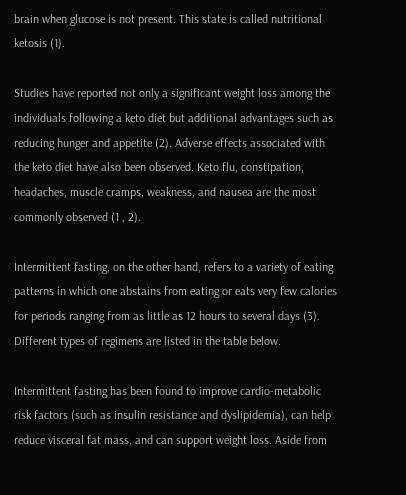brain when glucose is not present. This state is called nutritional ketosis (1).

Studies have reported not only a significant weight loss among the individuals following a keto diet but additional advantages such as reducing hunger and appetite (2). Adverse effects associated with the keto diet have also been observed. Keto flu, constipation, headaches, muscle cramps, weakness, and nausea are the most commonly observed (1 , 2).

Intermittent fasting, on the other hand, refers to a variety of eating patterns in which one abstains from eating or eats very few calories for periods ranging from as little as 12 hours to several days (3). Different types of regimens are listed in the table below.

Intermittent fasting has been found to improve cardio-metabolic risk factors (such as insulin resistance and dyslipidemia), can help reduce visceral fat mass, and can support weight loss. Aside from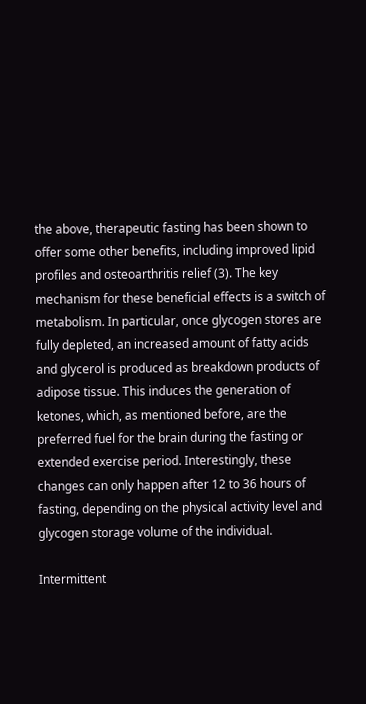the above, therapeutic fasting has been shown to offer some other benefits, including improved lipid profiles and osteoarthritis relief (3). The key mechanism for these beneficial effects is a switch of metabolism. In particular, once glycogen stores are fully depleted, an increased amount of fatty acids and glycerol is produced as breakdown products of adipose tissue. This induces the generation of ketones, which, as mentioned before, are the preferred fuel for the brain during the fasting or extended exercise period. Interestingly, these changes can only happen after 12 to 36 hours of fasting, depending on the physical activity level and glycogen storage volume of the individual.

Intermittent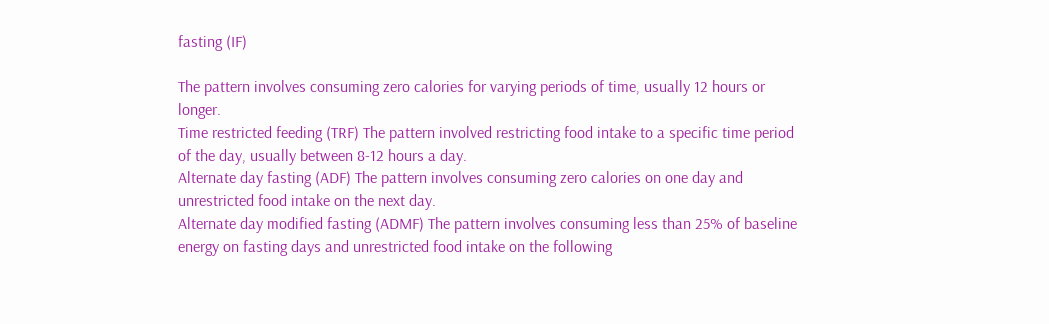fasting (IF)

The pattern involves consuming zero calories for varying periods of time, usually 12 hours or longer.
Time restricted feeding (TRF) The pattern involved restricting food intake to a specific time period of the day, usually between 8-12 hours a day.
Alternate day fasting (ADF) The pattern involves consuming zero calories on one day and unrestricted food intake on the next day.
Alternate day modified fasting (ADMF) The pattern involves consuming less than 25% of baseline energy on fasting days and unrestricted food intake on the following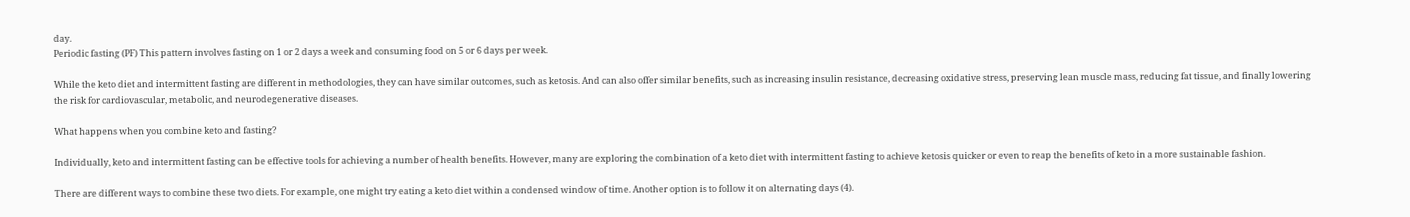day.
Periodic fasting (PF) This pattern involves fasting on 1 or 2 days a week and consuming food on 5 or 6 days per week.

While the keto diet and intermittent fasting are different in methodologies, they can have similar outcomes, such as ketosis. And can also offer similar benefits, such as increasing insulin resistance, decreasing oxidative stress, preserving lean muscle mass, reducing fat tissue, and finally lowering the risk for cardiovascular, metabolic, and neurodegenerative diseases.

What happens when you combine keto and fasting?

Individually, keto and intermittent fasting can be effective tools for achieving a number of health benefits. However, many are exploring the combination of a keto diet with intermittent fasting to achieve ketosis quicker or even to reap the benefits of keto in a more sustainable fashion.

There are different ways to combine these two diets. For example, one might try eating a keto diet within a condensed window of time. Another option is to follow it on alternating days (4).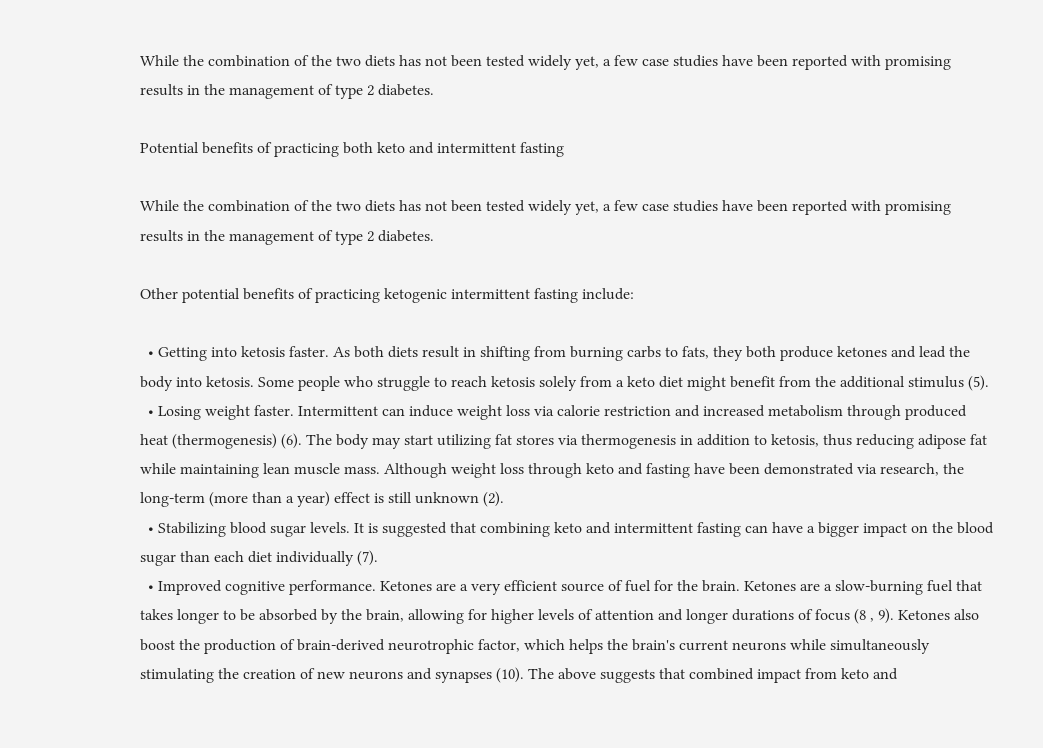While the combination of the two diets has not been tested widely yet, a few case studies have been reported with promising results in the management of type 2 diabetes.

Potential benefits of practicing both keto and intermittent fasting

While the combination of the two diets has not been tested widely yet, a few case studies have been reported with promising results in the management of type 2 diabetes.

Other potential benefits of practicing ketogenic intermittent fasting include:

  • Getting into ketosis faster. As both diets result in shifting from burning carbs to fats, they both produce ketones and lead the body into ketosis. Some people who struggle to reach ketosis solely from a keto diet might benefit from the additional stimulus (5).
  • Losing weight faster. Intermittent can induce weight loss via calorie restriction and increased metabolism through produced heat (thermogenesis) (6). The body may start utilizing fat stores via thermogenesis in addition to ketosis, thus reducing adipose fat while maintaining lean muscle mass. Although weight loss through keto and fasting have been demonstrated via research, the long-term (more than a year) effect is still unknown (2).
  • Stabilizing blood sugar levels. It is suggested that combining keto and intermittent fasting can have a bigger impact on the blood sugar than each diet individually (7).
  • Improved cognitive performance. Ketones are a very efficient source of fuel for the brain. Ketones are a slow-burning fuel that takes longer to be absorbed by the brain, allowing for higher levels of attention and longer durations of focus (8 , 9). Ketones also boost the production of brain-derived neurotrophic factor, which helps the brain's current neurons while simultaneously stimulating the creation of new neurons and synapses (10). The above suggests that combined impact from keto and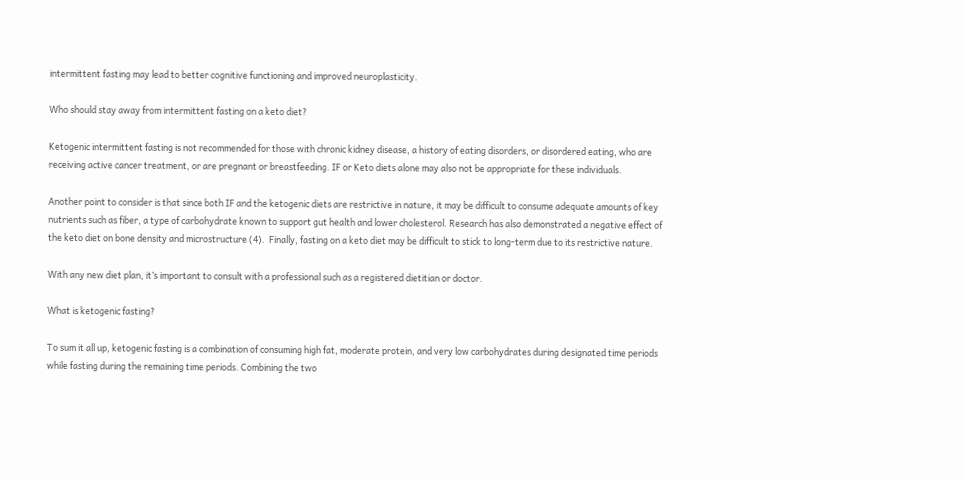intermittent fasting may lead to better cognitive functioning and improved neuroplasticity.

Who should stay away from intermittent fasting on a keto diet?

Ketogenic intermittent fasting is not recommended for those with chronic kidney disease, a history of eating disorders, or disordered eating, who are receiving active cancer treatment, or are pregnant or breastfeeding. IF or Keto diets alone may also not be appropriate for these individuals.

Another point to consider is that since both IF and the ketogenic diets are restrictive in nature, it may be difficult to consume adequate amounts of key nutrients such as fiber, a type of carbohydrate known to support gut health and lower cholesterol. Research has also demonstrated a negative effect of the keto diet on bone density and microstructure (4).  Finally, fasting on a keto diet may be difficult to stick to long-term due to its restrictive nature.

With any new diet plan, it’s important to consult with a professional such as a registered dietitian or doctor.

What is ketogenic fasting?

To sum it all up, ketogenic fasting is a combination of consuming high fat, moderate protein, and very low carbohydrates during designated time periods while fasting during the remaining time periods. Combining the two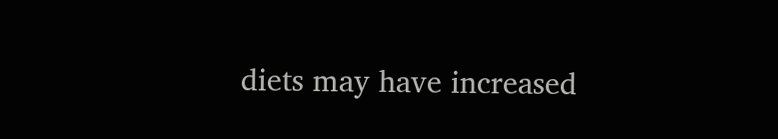diets may have increased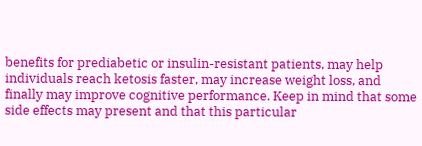benefits for prediabetic or insulin-resistant patients, may help individuals reach ketosis faster, may increase weight loss, and finally may improve cognitive performance. Keep in mind that some side effects may present and that this particular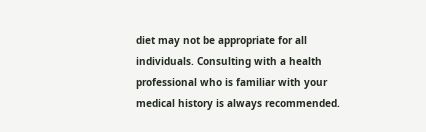diet may not be appropriate for all individuals. Consulting with a health professional who is familiar with your medical history is always recommended.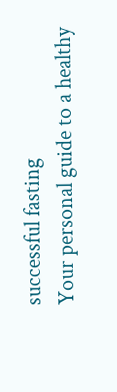successful fasting
Your personal guide to a healthy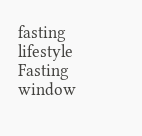fasting lifestyle
Fasting window